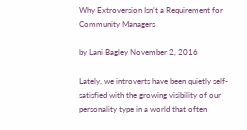Why Extroversion Isn’t a Requirement for Community Managers

by Lani Bagley November 2, 2016

Lately, we introverts have been quietly self-satisfied with the growing visibility of our personality type in a world that often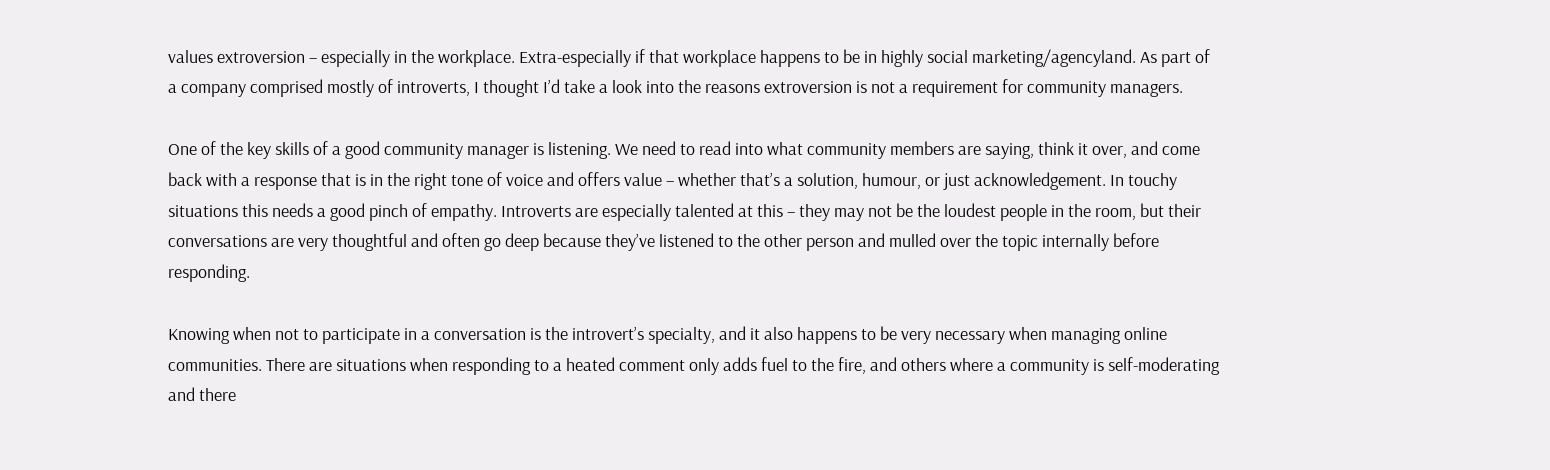values extroversion – especially in the workplace. Extra-especially if that workplace happens to be in highly social marketing/agencyland. As part of a company comprised mostly of introverts, I thought I’d take a look into the reasons extroversion is not a requirement for community managers.

One of the key skills of a good community manager is listening. We need to read into what community members are saying, think it over, and come back with a response that is in the right tone of voice and offers value – whether that’s a solution, humour, or just acknowledgement. In touchy situations this needs a good pinch of empathy. Introverts are especially talented at this – they may not be the loudest people in the room, but their conversations are very thoughtful and often go deep because they’ve listened to the other person and mulled over the topic internally before responding.

Knowing when not to participate in a conversation is the introvert’s specialty, and it also happens to be very necessary when managing online communities. There are situations when responding to a heated comment only adds fuel to the fire, and others where a community is self-moderating and there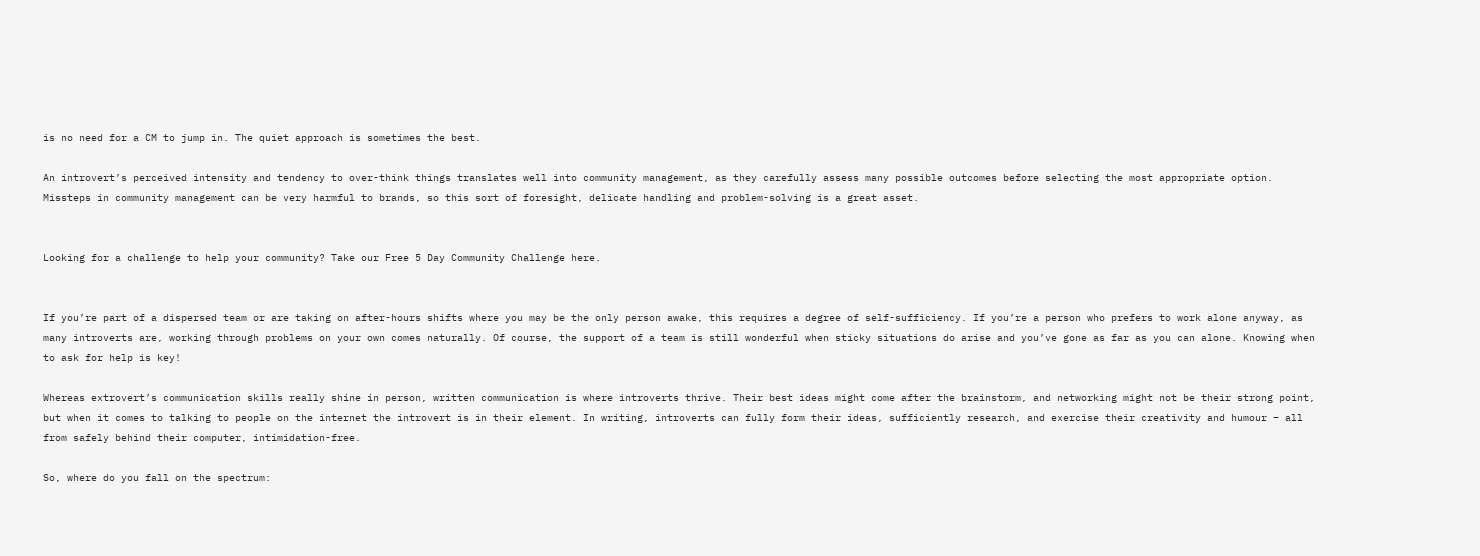is no need for a CM to jump in. The quiet approach is sometimes the best.

An introvert’s perceived intensity and tendency to over-think things translates well into community management, as they carefully assess many possible outcomes before selecting the most appropriate option. Missteps in community management can be very harmful to brands, so this sort of foresight, delicate handling and problem-solving is a great asset.


Looking for a challenge to help your community? Take our Free 5 Day Community Challenge here.


If you’re part of a dispersed team or are taking on after-hours shifts where you may be the only person awake, this requires a degree of self-sufficiency. If you’re a person who prefers to work alone anyway, as many introverts are, working through problems on your own comes naturally. Of course, the support of a team is still wonderful when sticky situations do arise and you’ve gone as far as you can alone. Knowing when to ask for help is key!

Whereas extrovert’s communication skills really shine in person, written communication is where introverts thrive. Their best ideas might come after the brainstorm, and networking might not be their strong point, but when it comes to talking to people on the internet the introvert is in their element. In writing, introverts can fully form their ideas, sufficiently research, and exercise their creativity and humour – all from safely behind their computer, intimidation-free.

So, where do you fall on the spectrum: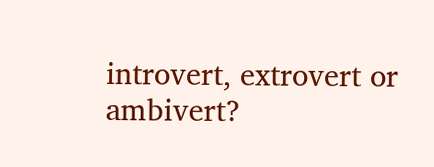introvert, extrovert or ambivert?